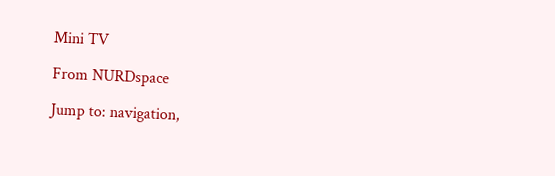Mini TV

From NURDspace

Jump to: navigation,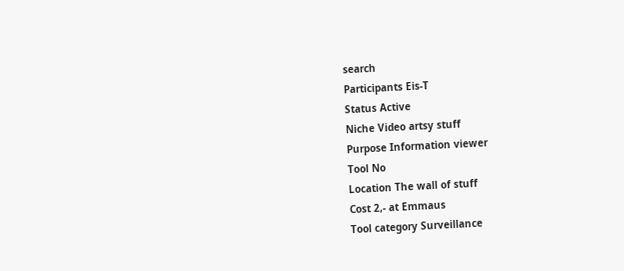search
Participants Eis-T
Status Active
Niche Video artsy stuff
Purpose Information viewer
Tool No
Location The wall of stuff
Cost 2,- at Emmaus
Tool category Surveillance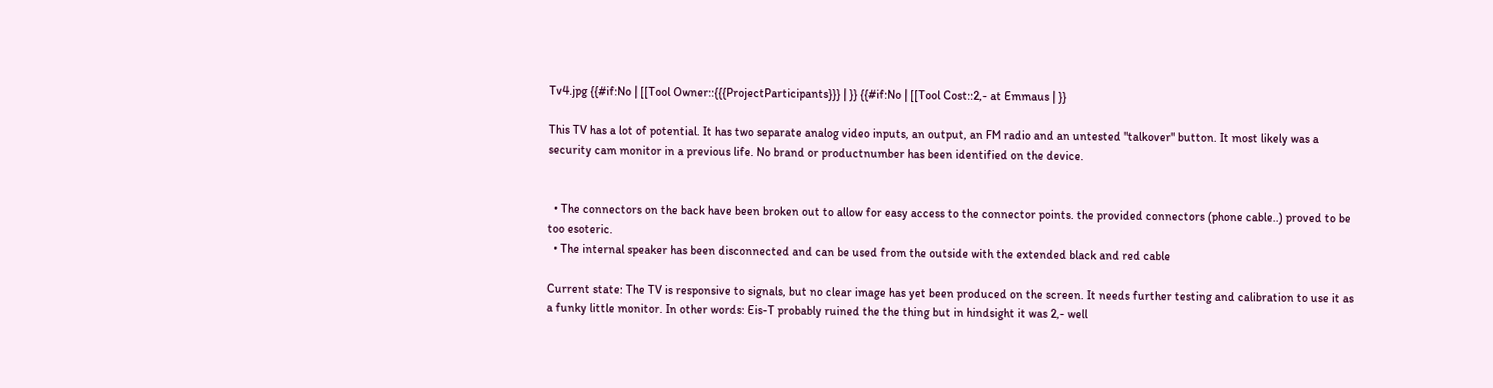Tv4.jpg {{#if:No | [[Tool Owner::{{{ProjectParticipants}}} | }} {{#if:No | [[Tool Cost::2,- at Emmaus | }}

This TV has a lot of potential. It has two separate analog video inputs, an output, an FM radio and an untested "talkover" button. It most likely was a security cam monitor in a previous life. No brand or productnumber has been identified on the device.


  • The connectors on the back have been broken out to allow for easy access to the connector points. the provided connectors (phone cable..) proved to be too esoteric.
  • The internal speaker has been disconnected and can be used from the outside with the extended black and red cable

Current state: The TV is responsive to signals, but no clear image has yet been produced on the screen. It needs further testing and calibration to use it as a funky little monitor. In other words: Eis-T probably ruined the the thing but in hindsight it was 2,- well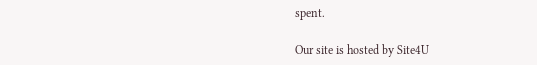spent.

Our site is hosted by Site4U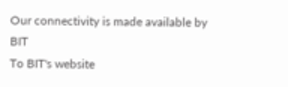Our connectivity is made available by BIT
To BIT's website